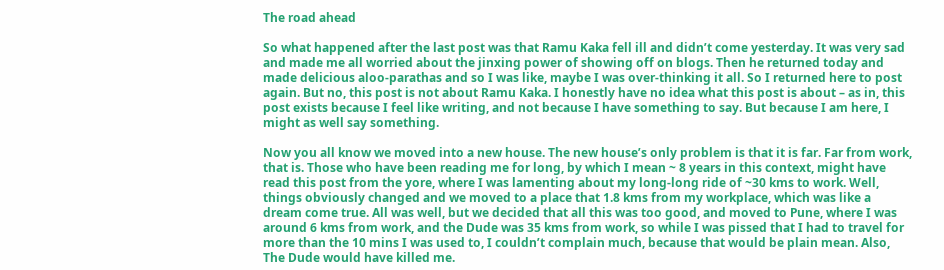The road ahead

So what happened after the last post was that Ramu Kaka fell ill and didn’t come yesterday. It was very sad and made me all worried about the jinxing power of showing off on blogs. Then he returned today and made delicious aloo-parathas and so I was like, maybe I was over-thinking it all. So I returned here to post again. But no, this post is not about Ramu Kaka. I honestly have no idea what this post is about – as in, this post exists because I feel like writing, and not because I have something to say. But because I am here, I might as well say something.

Now you all know we moved into a new house. The new house’s only problem is that it is far. Far from work, that is. Those who have been reading me for long, by which I mean ~ 8 years in this context, might have read this post from the yore, where I was lamenting about my long-long ride of ~30 kms to work. Well, things obviously changed and we moved to a place that 1.8 kms from my workplace, which was like a dream come true. All was well, but we decided that all this was too good, and moved to Pune, where I was around 6 kms from work, and the Dude was 35 kms from work, so while I was pissed that I had to travel for more than the 10 mins I was used to, I couldn’t complain much, because that would be plain mean. Also, The Dude would have killed me.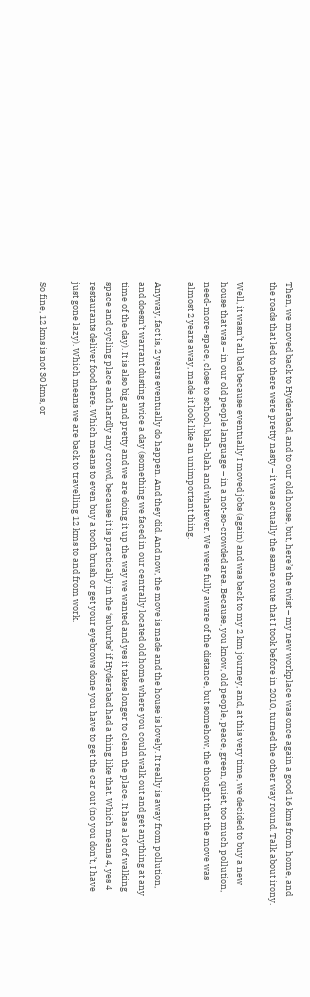Then, we moved back to Hyderabad, and to our old house, but, here’s the twist – my new workplace was once again a good 16 kms from home, and the roads that led to there were pretty nasty – it was actually the same route that I took before in 2010, turned the other way round. Talk about irony.

Well, it wasn’t all bad because eventually I moved jobs (again) and was back to my 2 km journey, and, at this very time, we decided to buy a new house that was – in our old people language – in a not-so-crowded area. Because, you know, old people, peace, green, quiet, too much pollution, need-more-space, close to school, blah-blah and whatever. We were fully aware of the distance, but somehow, the thought that the move was almost 2 years away, made it look like an unimportant thing.

Anyway, fact is, 2 years eventually do happen. And they did. And now, the move is made and the house is lovely. It really is away from pollution, and doesn’t warrant dusting twice a day (something we faced in our centrally located old home where you could walk out and get anything at any time of the day). It is also big and pretty and we are doing it up the way we wanted and yes it takes longer to clean the place. It has a lot of walking space and cycling place and hardly any crowd, because it is practically in the ‘suburbs’ if Hyderabad had a thing like that. Which means 4, yes 4 restaurants deliver food here. Which means to even buy a tooth brush or get your eyebrows done you have to get the car out (no you don’t, I have just gone lazy). Which means we are back to travelling 12 kms to and from work.

So fine, 12 kms is not 30 kms, or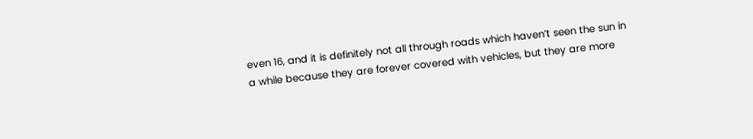even 16, and it is definitely not all through roads which haven’t seen the sun in a while because they are forever covered with vehicles, but they are more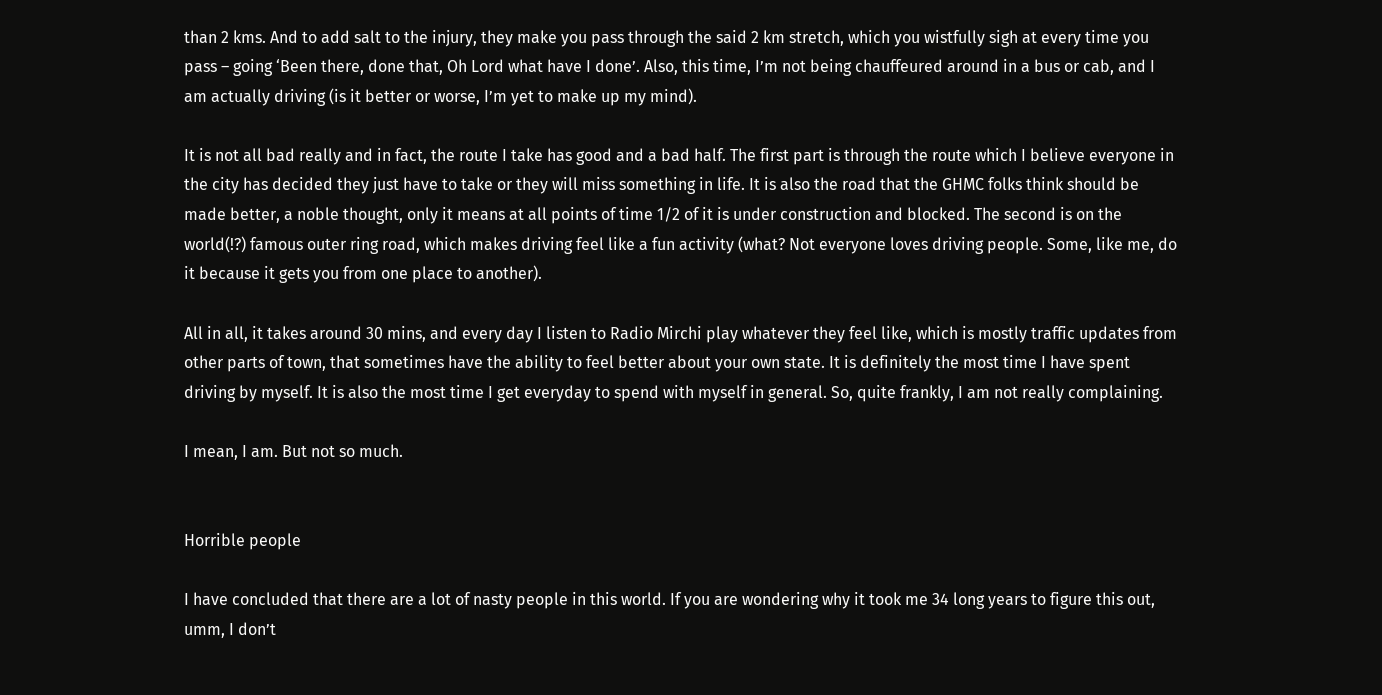than 2 kms. And to add salt to the injury, they make you pass through the said 2 km stretch, which you wistfully sigh at every time you pass – going ‘Been there, done that, Oh Lord what have I done’. Also, this time, I’m not being chauffeured around in a bus or cab, and I am actually driving (is it better or worse, I’m yet to make up my mind).

It is not all bad really and in fact, the route I take has good and a bad half. The first part is through the route which I believe everyone in the city has decided they just have to take or they will miss something in life. It is also the road that the GHMC folks think should be made better, a noble thought, only it means at all points of time 1/2 of it is under construction and blocked. The second is on the world(!?) famous outer ring road, which makes driving feel like a fun activity (what? Not everyone loves driving people. Some, like me, do it because it gets you from one place to another).

All in all, it takes around 30 mins, and every day I listen to Radio Mirchi play whatever they feel like, which is mostly traffic updates from other parts of town, that sometimes have the ability to feel better about your own state. It is definitely the most time I have spent driving by myself. It is also the most time I get everyday to spend with myself in general. So, quite frankly, I am not really complaining.

I mean, I am. But not so much.


Horrible people

I have concluded that there are a lot of nasty people in this world. If you are wondering why it took me 34 long years to figure this out, umm, I don’t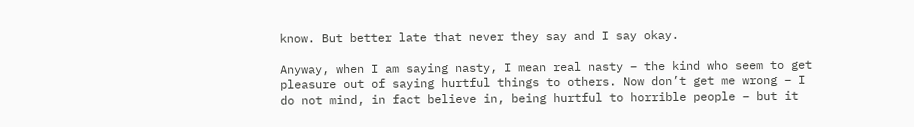know. But better late that never they say and I say okay.

Anyway, when I am saying nasty, I mean real nasty – the kind who seem to get pleasure out of saying hurtful things to others. Now don’t get me wrong – I do not mind, in fact believe in, being hurtful to horrible people – but it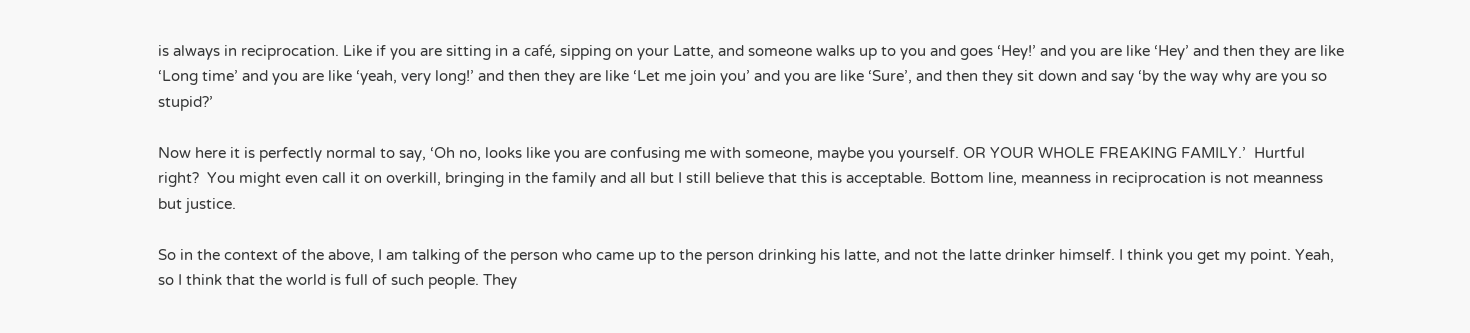is always in reciprocation. Like if you are sitting in a café, sipping on your Latte, and someone walks up to you and goes ‘Hey!’ and you are like ‘Hey’ and then they are like ‘Long time’ and you are like ‘yeah, very long!’ and then they are like ‘Let me join you’ and you are like ‘Sure’, and then they sit down and say ‘by the way why are you so stupid?’

Now here it is perfectly normal to say, ‘Oh no, looks like you are confusing me with someone, maybe you yourself. OR YOUR WHOLE FREAKING FAMILY.’  Hurtful right?  You might even call it on overkill, bringing in the family and all but I still believe that this is acceptable. Bottom line, meanness in reciprocation is not meanness but justice.

So in the context of the above, I am talking of the person who came up to the person drinking his latte, and not the latte drinker himself. I think you get my point. Yeah, so I think that the world is full of such people. They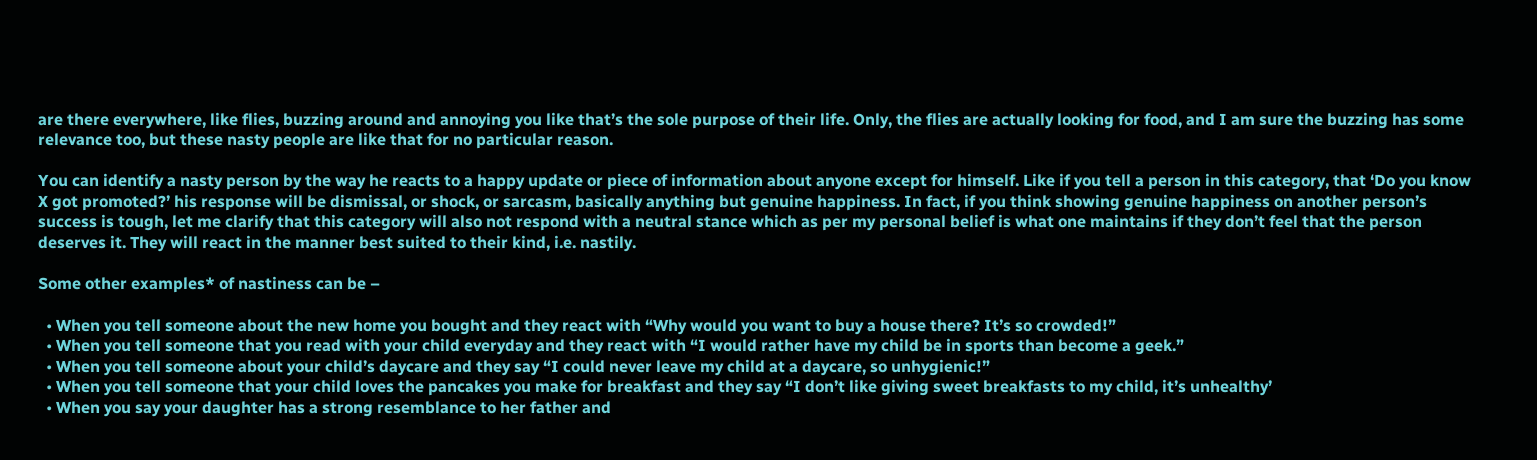are there everywhere, like flies, buzzing around and annoying you like that’s the sole purpose of their life. Only, the flies are actually looking for food, and I am sure the buzzing has some relevance too, but these nasty people are like that for no particular reason.

You can identify a nasty person by the way he reacts to a happy update or piece of information about anyone except for himself. Like if you tell a person in this category, that ‘Do you know X got promoted?’ his response will be dismissal, or shock, or sarcasm, basically anything but genuine happiness. In fact, if you think showing genuine happiness on another person’s success is tough, let me clarify that this category will also not respond with a neutral stance which as per my personal belief is what one maintains if they don’t feel that the person deserves it. They will react in the manner best suited to their kind, i.e. nastily.

Some other examples* of nastiness can be –

  • When you tell someone about the new home you bought and they react with “Why would you want to buy a house there? It’s so crowded!”
  • When you tell someone that you read with your child everyday and they react with “I would rather have my child be in sports than become a geek.”
  • When you tell someone about your child’s daycare and they say “I could never leave my child at a daycare, so unhygienic!”
  • When you tell someone that your child loves the pancakes you make for breakfast and they say “I don’t like giving sweet breakfasts to my child, it’s unhealthy’
  • When you say your daughter has a strong resemblance to her father and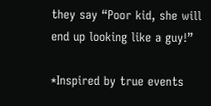they say “Poor kid, she will end up looking like a guy!”

*Inspired by true events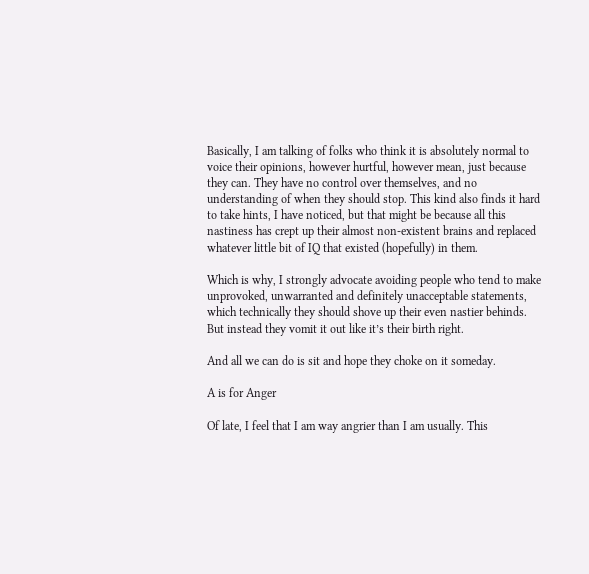Basically, I am talking of folks who think it is absolutely normal to voice their opinions, however hurtful, however mean, just because they can. They have no control over themselves, and no understanding of when they should stop. This kind also finds it hard to take hints, I have noticed, but that might be because all this nastiness has crept up their almost non-existent brains and replaced whatever little bit of IQ that existed (hopefully) in them.

Which is why, I strongly advocate avoiding people who tend to make unprovoked, unwarranted and definitely unacceptable statements, which technically they should shove up their even nastier behinds. But instead they vomit it out like it’s their birth right.

And all we can do is sit and hope they choke on it someday.

A is for Anger

Of late, I feel that I am way angrier than I am usually. This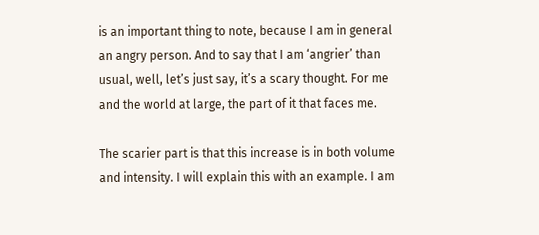is an important thing to note, because I am in general an angry person. And to say that I am ‘angrier’ than usual, well, let’s just say, it’s a scary thought. For me and the world at large, the part of it that faces me.

The scarier part is that this increase is in both volume and intensity. I will explain this with an example. I am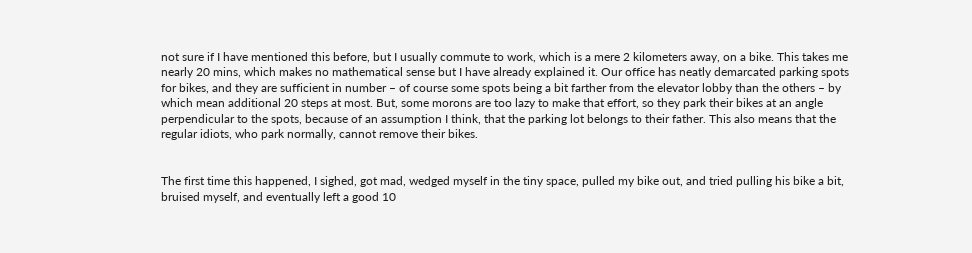not sure if I have mentioned this before, but I usually commute to work, which is a mere 2 kilometers away, on a bike. This takes me nearly 20 mins, which makes no mathematical sense but I have already explained it. Our office has neatly demarcated parking spots for bikes, and they are sufficient in number – of course some spots being a bit farther from the elevator lobby than the others – by which mean additional 20 steps at most. But, some morons are too lazy to make that effort, so they park their bikes at an angle perpendicular to the spots, because of an assumption I think, that the parking lot belongs to their father. This also means that the regular idiots, who park normally, cannot remove their bikes.


The first time this happened, I sighed, got mad, wedged myself in the tiny space, pulled my bike out, and tried pulling his bike a bit, bruised myself, and eventually left a good 10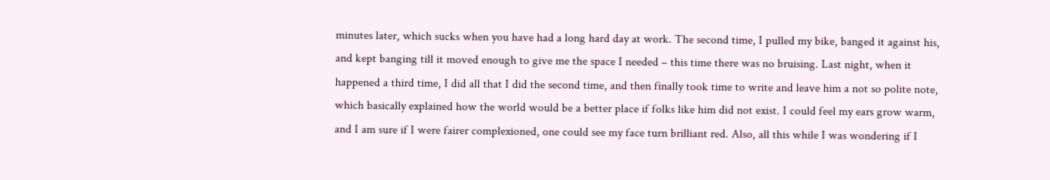minutes later, which sucks when you have had a long hard day at work. The second time, I pulled my bike, banged it against his, and kept banging till it moved enough to give me the space I needed – this time there was no bruising. Last night, when it happened a third time, I did all that I did the second time, and then finally took time to write and leave him a not so polite note, which basically explained how the world would be a better place if folks like him did not exist. I could feel my ears grow warm, and I am sure if I were fairer complexioned, one could see my face turn brilliant red. Also, all this while I was wondering if I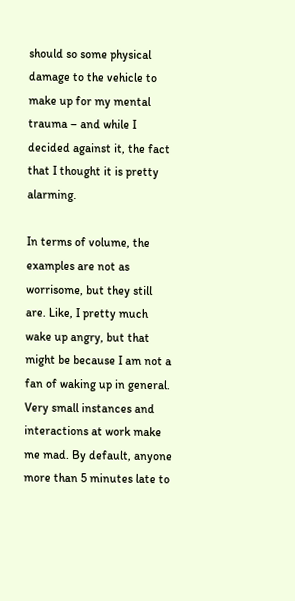should so some physical damage to the vehicle to make up for my mental trauma – and while I decided against it, the fact that I thought it is pretty alarming.

In terms of volume, the examples are not as worrisome, but they still are. Like, I pretty much wake up angry, but that might be because I am not a fan of waking up in general. Very small instances and interactions at work make me mad. By default, anyone more than 5 minutes late to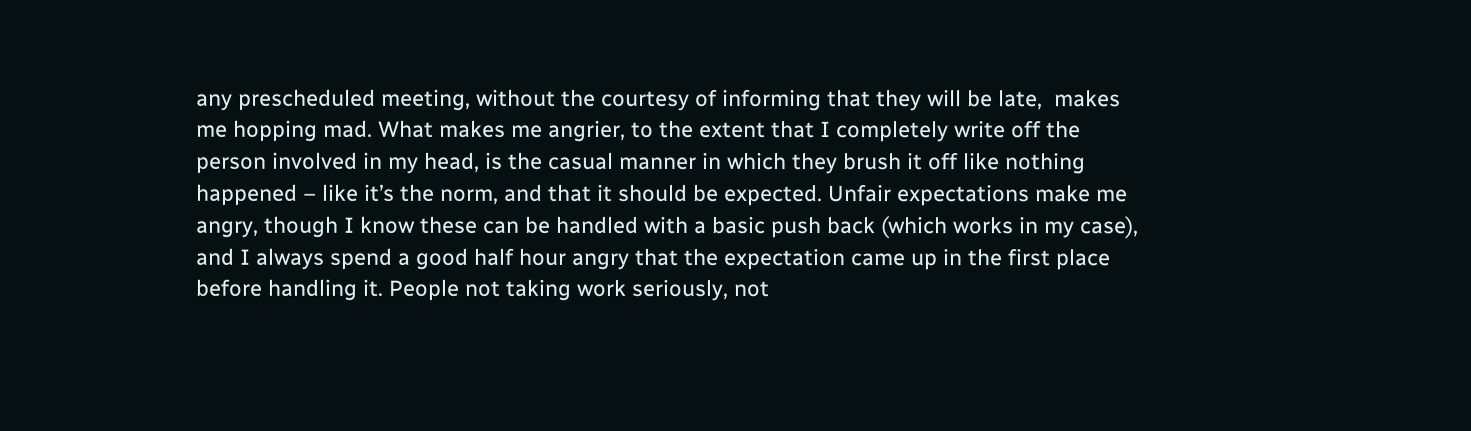any prescheduled meeting, without the courtesy of informing that they will be late,  makes me hopping mad. What makes me angrier, to the extent that I completely write off the person involved in my head, is the casual manner in which they brush it off like nothing happened – like it’s the norm, and that it should be expected. Unfair expectations make me angry, though I know these can be handled with a basic push back (which works in my case), and I always spend a good half hour angry that the expectation came up in the first place before handling it. People not taking work seriously, not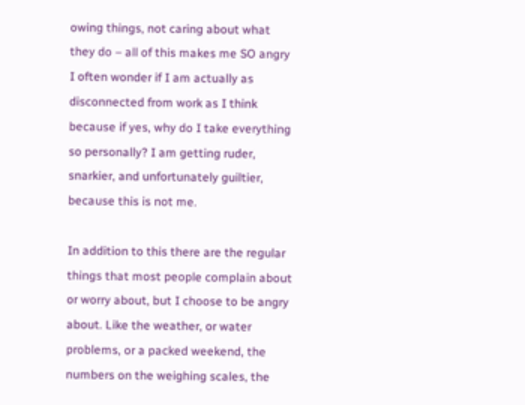owing things, not caring about what they do – all of this makes me SO angry I often wonder if I am actually as disconnected from work as I think because if yes, why do I take everything so personally? I am getting ruder, snarkier, and unfortunately guiltier, because this is not me.

In addition to this there are the regular things that most people complain about or worry about, but I choose to be angry about. Like the weather, or water problems, or a packed weekend, the numbers on the weighing scales, the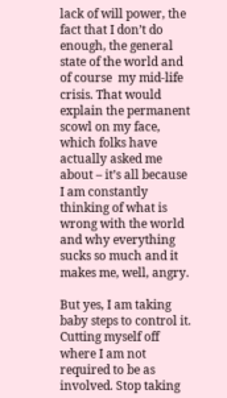lack of will power, the fact that I don’t do enough, the general state of the world and of course  my mid-life crisis. That would explain the permanent scowl on my face, which folks have actually asked me about – it’s all because I am constantly thinking of what is wrong with the world and why everything sucks so much and it makes me, well, angry.

But yes, I am taking baby steps to control it. Cutting myself off where I am not required to be as involved. Stop taking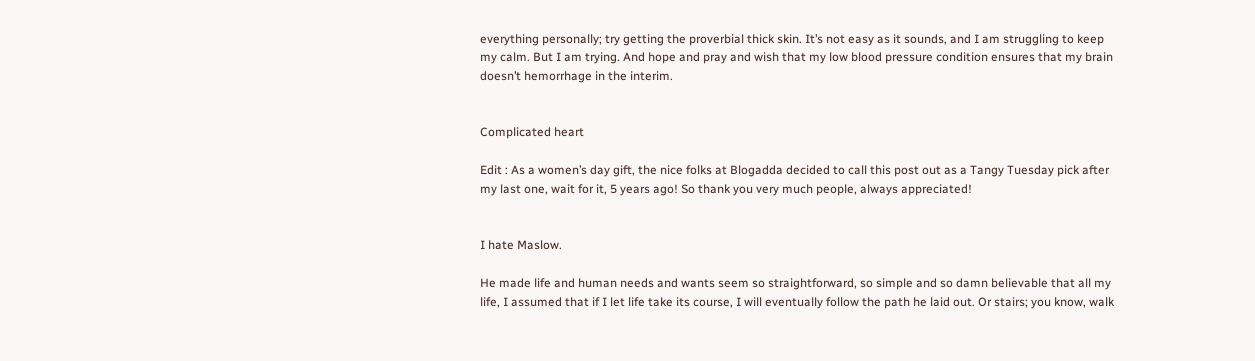everything personally; try getting the proverbial thick skin. It’s not easy as it sounds, and I am struggling to keep my calm. But I am trying. And hope and pray and wish that my low blood pressure condition ensures that my brain doesn’t hemorrhage in the interim.


Complicated heart

Edit : As a women’s day gift, the nice folks at Blogadda decided to call this post out as a Tangy Tuesday pick after my last one, wait for it, 5 years ago! So thank you very much people, always appreciated!


I hate Maslow.

He made life and human needs and wants seem so straightforward, so simple and so damn believable that all my life, I assumed that if I let life take its course, I will eventually follow the path he laid out. Or stairs; you know, walk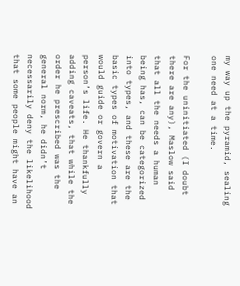my way up the pyramid, sealing one need at a time.

For the uninitiated (I doubt there are any), Maslow said that all the needs a human being has, can be categorized into types, and these are the basic types of motivation that would guide or govern a person’s life. He thankfully adding caveats, that while the order he prescribed was the general norm, he didn’t necessarily deny the likelihood that some people might have an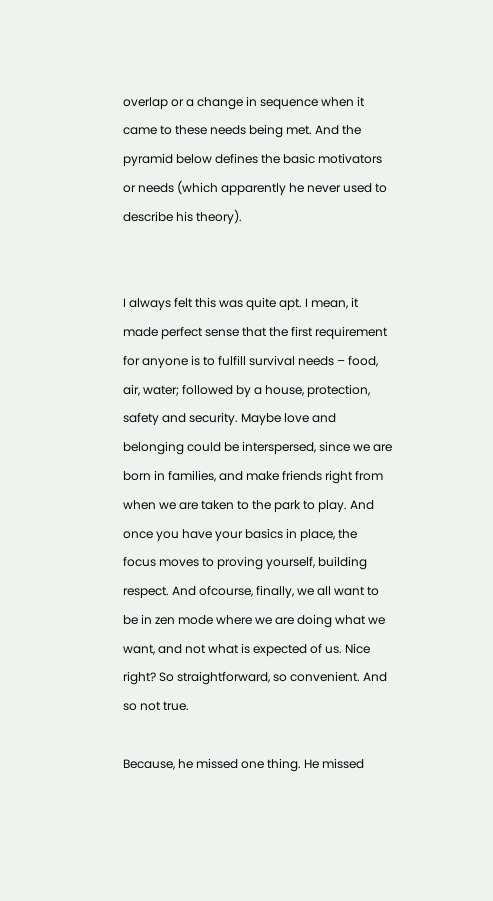overlap or a change in sequence when it came to these needs being met. And the pyramid below defines the basic motivators or needs (which apparently he never used to describe his theory).


I always felt this was quite apt. I mean, it made perfect sense that the first requirement for anyone is to fulfill survival needs – food, air, water; followed by a house, protection, safety and security. Maybe love and belonging could be interspersed, since we are born in families, and make friends right from when we are taken to the park to play. And once you have your basics in place, the focus moves to proving yourself, building respect. And ofcourse, finally, we all want to be in zen mode where we are doing what we want, and not what is expected of us. Nice right? So straightforward, so convenient. And so not true.

Because, he missed one thing. He missed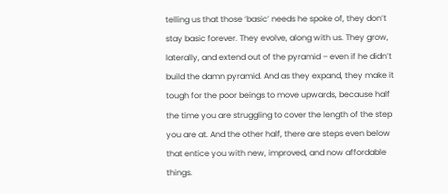telling us that those ‘basic’ needs he spoke of, they don’t stay basic forever. They evolve, along with us. They grow, laterally, and extend out of the pyramid – even if he didn’t build the damn pyramid. And as they expand, they make it tough for the poor beings to move upwards, because half the time you are struggling to cover the length of the step you are at. And the other half, there are steps even below that entice you with new, improved, and now affordable things.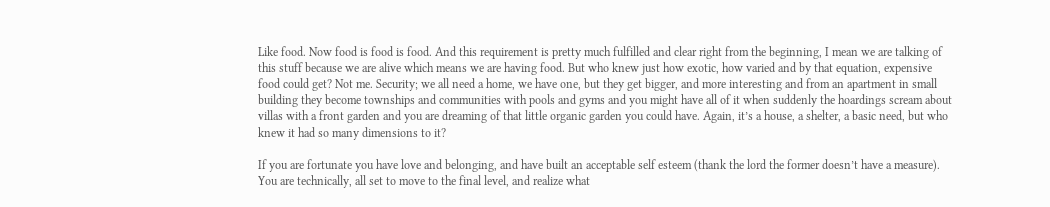Like food. Now food is food is food. And this requirement is pretty much fulfilled and clear right from the beginning, I mean we are talking of this stuff because we are alive which means we are having food. But who knew just how exotic, how varied and by that equation, expensive food could get? Not me. Security; we all need a home, we have one, but they get bigger, and more interesting and from an apartment in small building they become townships and communities with pools and gyms and you might have all of it when suddenly the hoardings scream about villas with a front garden and you are dreaming of that little organic garden you could have. Again, it’s a house, a shelter, a basic need, but who knew it had so many dimensions to it?

If you are fortunate you have love and belonging, and have built an acceptable self esteem (thank the lord the former doesn’t have a measure). You are technically, all set to move to the final level, and realize what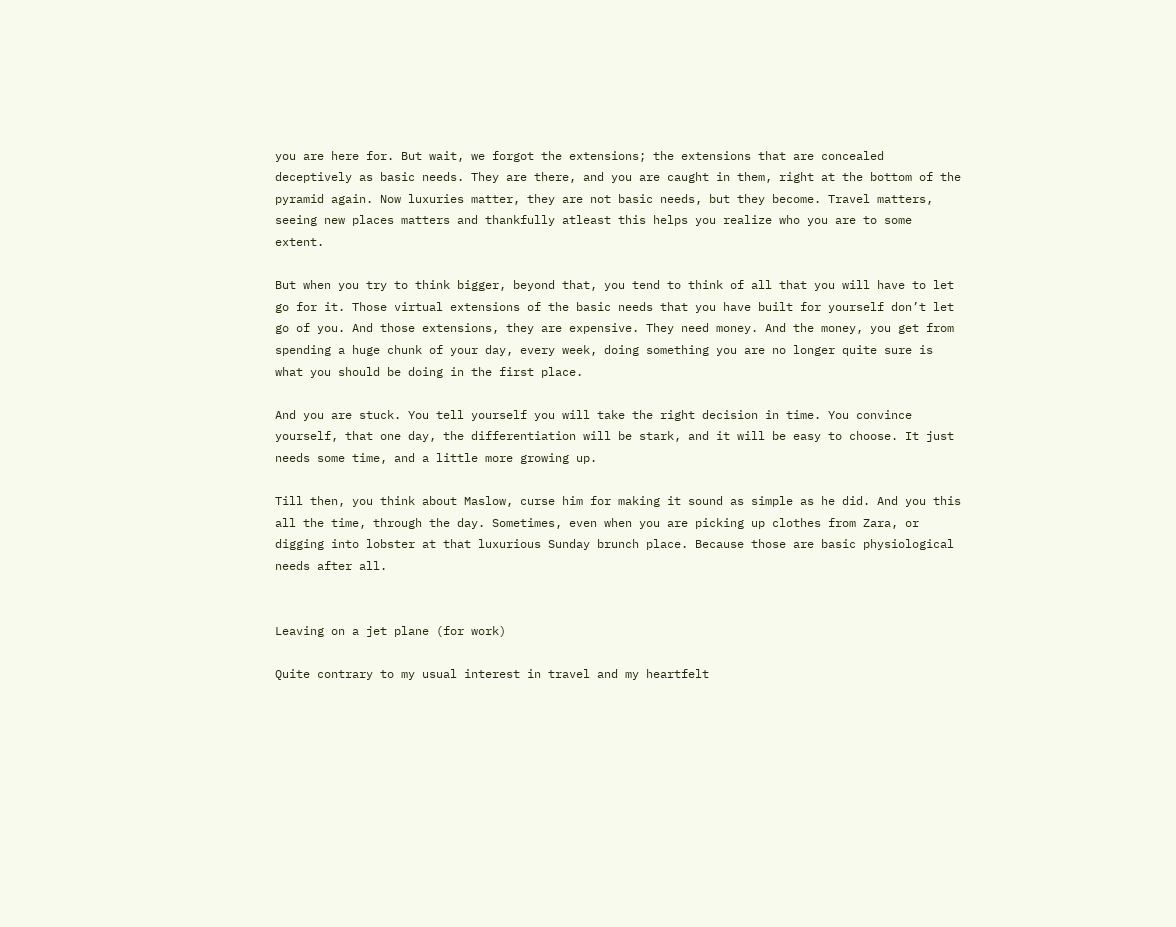you are here for. But wait, we forgot the extensions; the extensions that are concealed deceptively as basic needs. They are there, and you are caught in them, right at the bottom of the pyramid again. Now luxuries matter, they are not basic needs, but they become. Travel matters, seeing new places matters and thankfully atleast this helps you realize who you are to some extent.

But when you try to think bigger, beyond that, you tend to think of all that you will have to let go for it. Those virtual extensions of the basic needs that you have built for yourself don’t let go of you. And those extensions, they are expensive. They need money. And the money, you get from spending a huge chunk of your day, every week, doing something you are no longer quite sure is what you should be doing in the first place.

And you are stuck. You tell yourself you will take the right decision in time. You convince yourself, that one day, the differentiation will be stark, and it will be easy to choose. It just needs some time, and a little more growing up.

Till then, you think about Maslow, curse him for making it sound as simple as he did. And you this all the time, through the day. Sometimes, even when you are picking up clothes from Zara, or digging into lobster at that luxurious Sunday brunch place. Because those are basic physiological needs after all.


Leaving on a jet plane (for work)

Quite contrary to my usual interest in travel and my heartfelt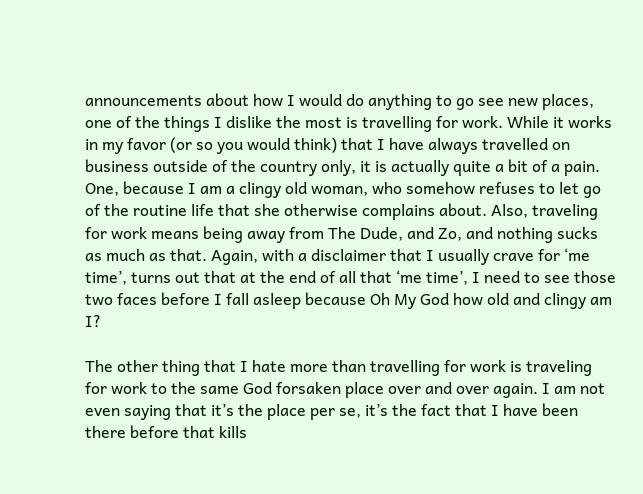announcements about how I would do anything to go see new places, one of the things I dislike the most is travelling for work. While it works in my favor (or so you would think) that I have always travelled on business outside of the country only, it is actually quite a bit of a pain. One, because I am a clingy old woman, who somehow refuses to let go of the routine life that she otherwise complains about. Also, traveling for work means being away from The Dude, and Zo, and nothing sucks as much as that. Again, with a disclaimer that I usually crave for ‘me time’, turns out that at the end of all that ‘me time’, I need to see those two faces before I fall asleep because Oh My God how old and clingy am I?

The other thing that I hate more than travelling for work is traveling for work to the same God forsaken place over and over again. I am not even saying that it’s the place per se, it’s the fact that I have been there before that kills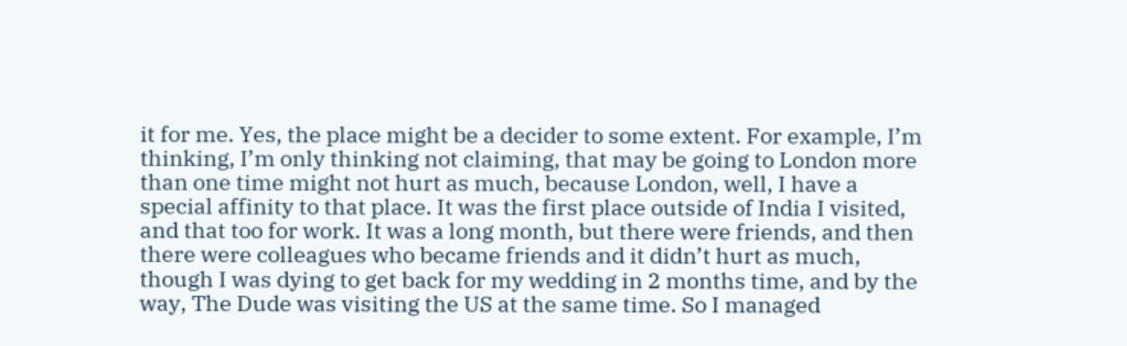it for me. Yes, the place might be a decider to some extent. For example, I’m thinking, I’m only thinking not claiming, that may be going to London more than one time might not hurt as much, because London, well, I have a special affinity to that place. It was the first place outside of India I visited, and that too for work. It was a long month, but there were friends, and then there were colleagues who became friends and it didn’t hurt as much, though I was dying to get back for my wedding in 2 months time, and by the way, The Dude was visiting the US at the same time. So I managed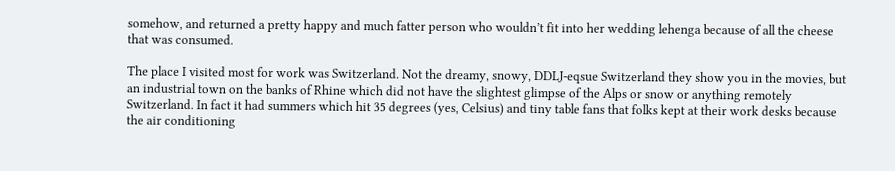somehow, and returned a pretty happy and much fatter person who wouldn’t fit into her wedding lehenga because of all the cheese that was consumed.

The place I visited most for work was Switzerland. Not the dreamy, snowy, DDLJ-eqsue Switzerland they show you in the movies, but an industrial town on the banks of Rhine which did not have the slightest glimpse of the Alps or snow or anything remotely Switzerland. In fact it had summers which hit 35 degrees (yes, Celsius) and tiny table fans that folks kept at their work desks because the air conditioning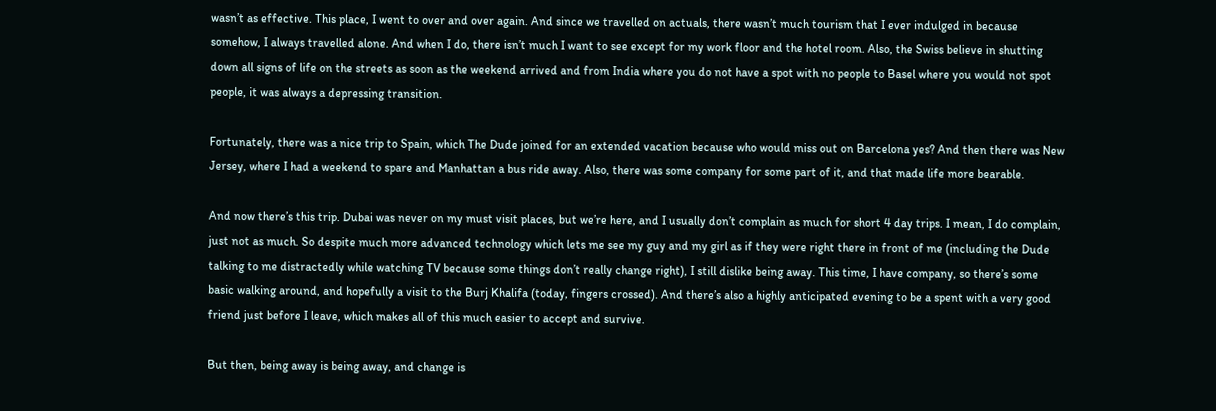wasn’t as effective. This place, I went to over and over again. And since we travelled on actuals, there wasn’t much tourism that I ever indulged in because somehow, I always travelled alone. And when I do, there isn’t much I want to see except for my work floor and the hotel room. Also, the Swiss believe in shutting down all signs of life on the streets as soon as the weekend arrived and from India where you do not have a spot with no people to Basel where you would not spot people, it was always a depressing transition.

Fortunately, there was a nice trip to Spain, which The Dude joined for an extended vacation because who would miss out on Barcelona yes? And then there was New Jersey, where I had a weekend to spare and Manhattan a bus ride away. Also, there was some company for some part of it, and that made life more bearable.

And now there’s this trip. Dubai was never on my must visit places, but we’re here, and I usually don’t complain as much for short 4 day trips. I mean, I do complain, just not as much. So despite much more advanced technology which lets me see my guy and my girl as if they were right there in front of me (including the Dude talking to me distractedly while watching TV because some things don’t really change right), I still dislike being away. This time, I have company, so there’s some basic walking around, and hopefully a visit to the Burj Khalifa (today, fingers crossed). And there’s also a highly anticipated evening to be a spent with a very good friend just before I leave, which makes all of this much easier to accept and survive.

But then, being away is being away, and change is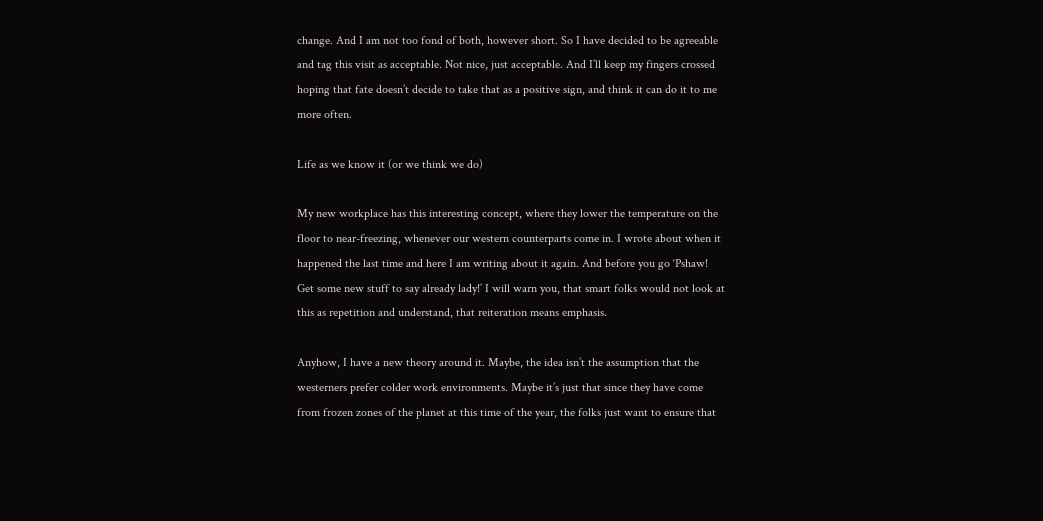change. And I am not too fond of both, however short. So I have decided to be agreeable and tag this visit as acceptable. Not nice, just acceptable. And I’ll keep my fingers crossed hoping that fate doesn’t decide to take that as a positive sign, and think it can do it to me more often.

Life as we know it (or we think we do)

My new workplace has this interesting concept, where they lower the temperature on the floor to near-freezing, whenever our western counterparts come in. I wrote about when it happened the last time and here I am writing about it again. And before you go ‘Pshaw! Get some new stuff to say already lady!’ I will warn you, that smart folks would not look at this as repetition and understand, that reiteration means emphasis.

Anyhow, I have a new theory around it. Maybe, the idea isn’t the assumption that the westerners prefer colder work environments. Maybe it’s just that since they have come from frozen zones of the planet at this time of the year, the folks just want to ensure that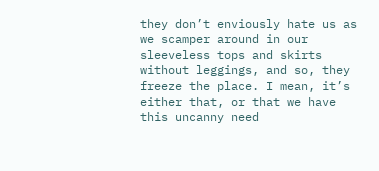they don’t enviously hate us as we scamper around in our sleeveless tops and skirts without leggings, and so, they freeze the place. I mean, it’s either that, or that we have this uncanny need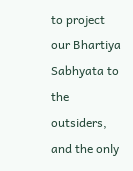to project our Bhartiya Sabhyata to the outsiders, and the only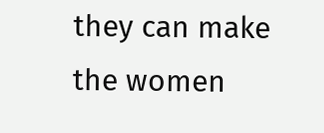they can make the women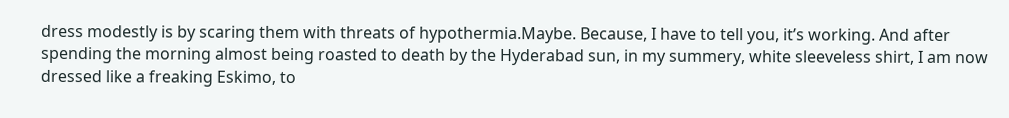dress modestly is by scaring them with threats of hypothermia.Maybe. Because, I have to tell you, it’s working. And after spending the morning almost being roasted to death by the Hyderabad sun, in my summery, white sleeveless shirt, I am now dressed like a freaking Eskimo, to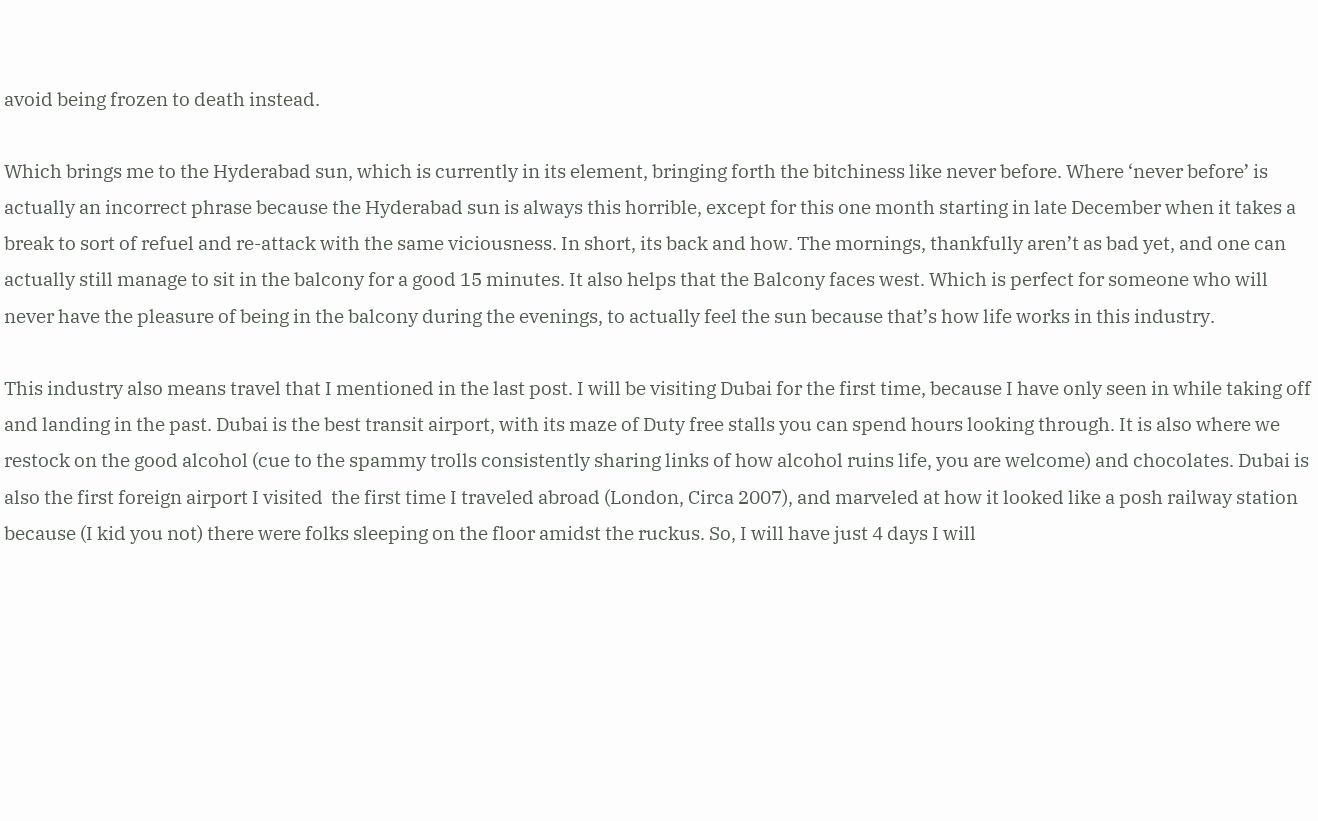avoid being frozen to death instead.

Which brings me to the Hyderabad sun, which is currently in its element, bringing forth the bitchiness like never before. Where ‘never before’ is actually an incorrect phrase because the Hyderabad sun is always this horrible, except for this one month starting in late December when it takes a break to sort of refuel and re-attack with the same viciousness. In short, its back and how. The mornings, thankfully aren’t as bad yet, and one can actually still manage to sit in the balcony for a good 15 minutes. It also helps that the Balcony faces west. Which is perfect for someone who will never have the pleasure of being in the balcony during the evenings, to actually feel the sun because that’s how life works in this industry.

This industry also means travel that I mentioned in the last post. I will be visiting Dubai for the first time, because I have only seen in while taking off and landing in the past. Dubai is the best transit airport, with its maze of Duty free stalls you can spend hours looking through. It is also where we restock on the good alcohol (cue to the spammy trolls consistently sharing links of how alcohol ruins life, you are welcome) and chocolates. Dubai is also the first foreign airport I visited  the first time I traveled abroad (London, Circa 2007), and marveled at how it looked like a posh railway station because (I kid you not) there were folks sleeping on the floor amidst the ruckus. So, I will have just 4 days I will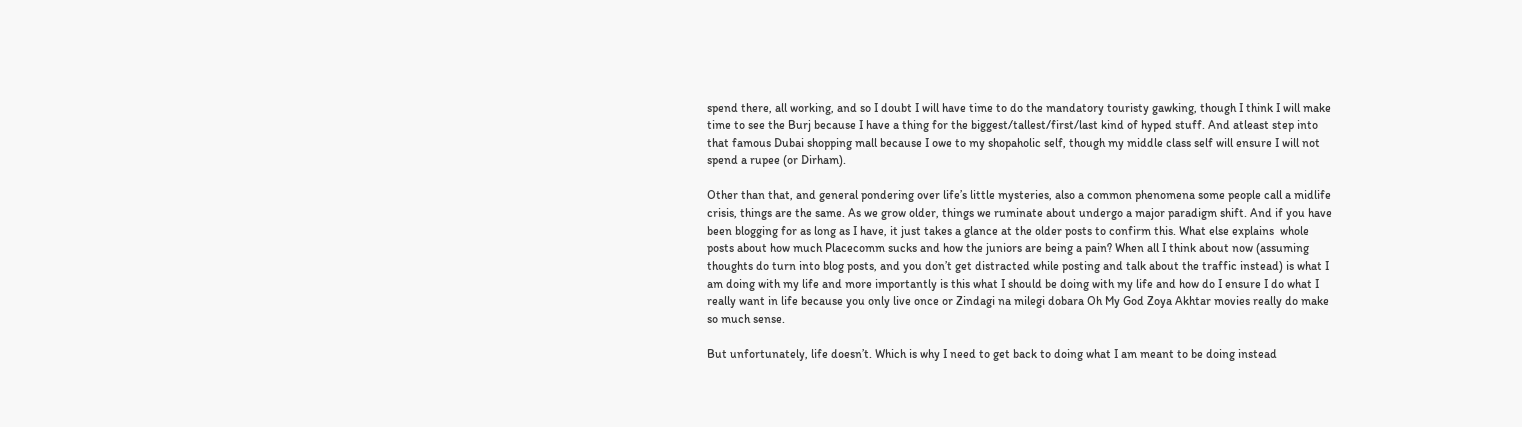spend there, all working, and so I doubt I will have time to do the mandatory touristy gawking, though I think I will make time to see the Burj because I have a thing for the biggest/tallest/first/last kind of hyped stuff. And atleast step into that famous Dubai shopping mall because I owe to my shopaholic self, though my middle class self will ensure I will not spend a rupee (or Dirham).

Other than that, and general pondering over life’s little mysteries, also a common phenomena some people call a midlife crisis, things are the same. As we grow older, things we ruminate about undergo a major paradigm shift. And if you have been blogging for as long as I have, it just takes a glance at the older posts to confirm this. What else explains  whole posts about how much Placecomm sucks and how the juniors are being a pain? When all I think about now (assuming thoughts do turn into blog posts, and you don’t get distracted while posting and talk about the traffic instead) is what I am doing with my life and more importantly is this what I should be doing with my life and how do I ensure I do what I really want in life because you only live once or Zindagi na milegi dobara Oh My God Zoya Akhtar movies really do make so much sense.

But unfortunately, life doesn’t. Which is why I need to get back to doing what I am meant to be doing instead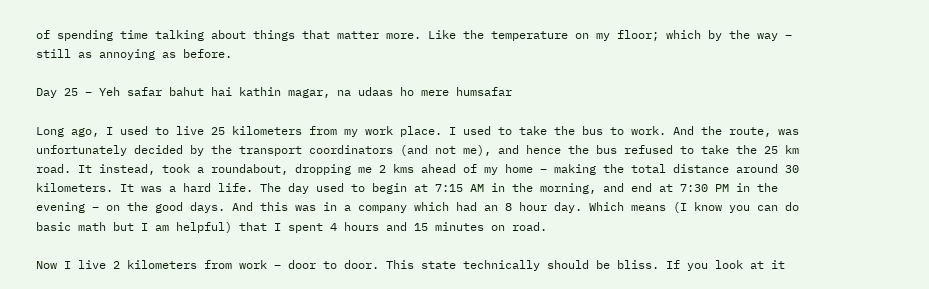of spending time talking about things that matter more. Like the temperature on my floor; which by the way – still as annoying as before.

Day 25 – Yeh safar bahut hai kathin magar, na udaas ho mere humsafar

Long ago, I used to live 25 kilometers from my work place. I used to take the bus to work. And the route, was unfortunately decided by the transport coordinators (and not me), and hence the bus refused to take the 25 km road. It instead, took a roundabout, dropping me 2 kms ahead of my home – making the total distance around 30 kilometers. It was a hard life. The day used to begin at 7:15 AM in the morning, and end at 7:30 PM in the evening – on the good days. And this was in a company which had an 8 hour day. Which means (I know you can do basic math but I am helpful) that I spent 4 hours and 15 minutes on road.

Now I live 2 kilometers from work – door to door. This state technically should be bliss. If you look at it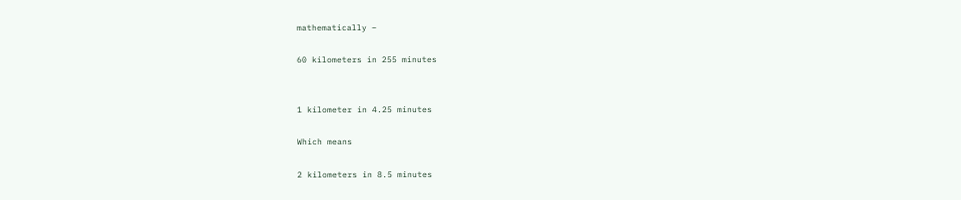mathematically –

60 kilometers in 255 minutes


1 kilometer in 4.25 minutes

Which means

2 kilometers in 8.5 minutes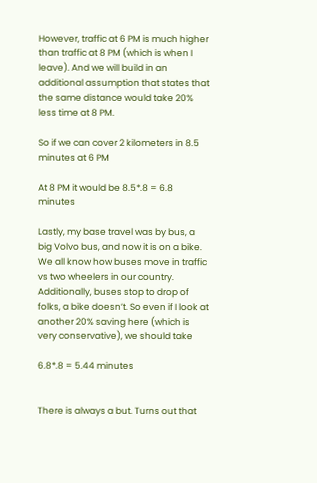However, traffic at 6 PM is much higher than traffic at 8 PM (which is when I leave). And we will build in an additional assumption that states that the same distance would take 20% less time at 8 PM.

So if we can cover 2 kilometers in 8.5 minutes at 6 PM

At 8 PM it would be 8.5*.8 = 6.8 minutes

Lastly, my base travel was by bus, a big Volvo bus, and now it is on a bike. We all know how buses move in traffic vs two wheelers in our country. Additionally, buses stop to drop of folks, a bike doesn’t. So even if I look at another 20% saving here (which is very conservative), we should take

6.8*.8 = 5.44 minutes


There is always a but. Turns out that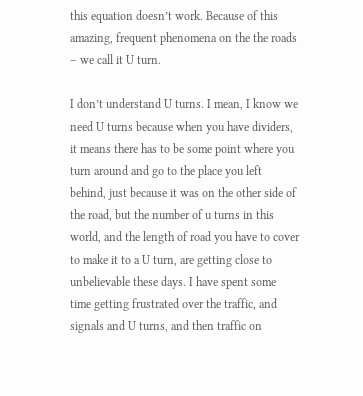this equation doesn’t work. Because of this amazing, frequent phenomena on the the roads – we call it U turn.

I don’t understand U turns. I mean, I know we need U turns because when you have dividers, it means there has to be some point where you turn around and go to the place you left behind, just because it was on the other side of the road, but the number of u turns in this world, and the length of road you have to cover to make it to a U turn, are getting close to unbelievable these days. I have spent some time getting frustrated over the traffic, and signals and U turns, and then traffic on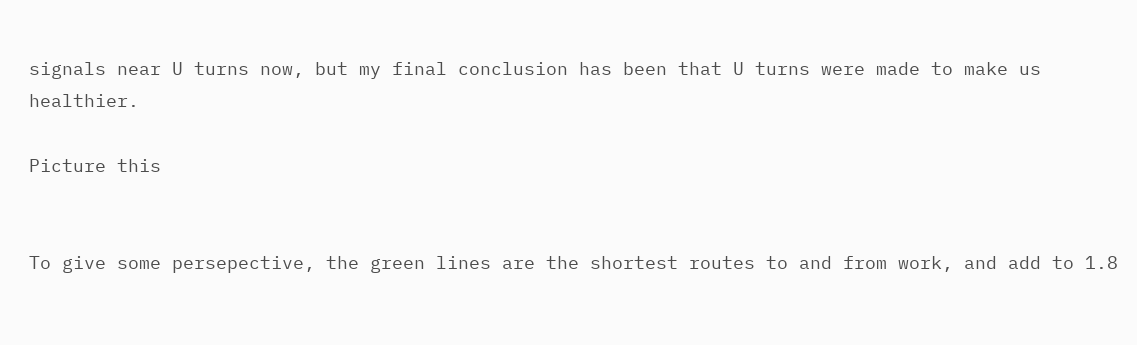signals near U turns now, but my final conclusion has been that U turns were made to make us healthier.

Picture this


To give some persepective, the green lines are the shortest routes to and from work, and add to 1.8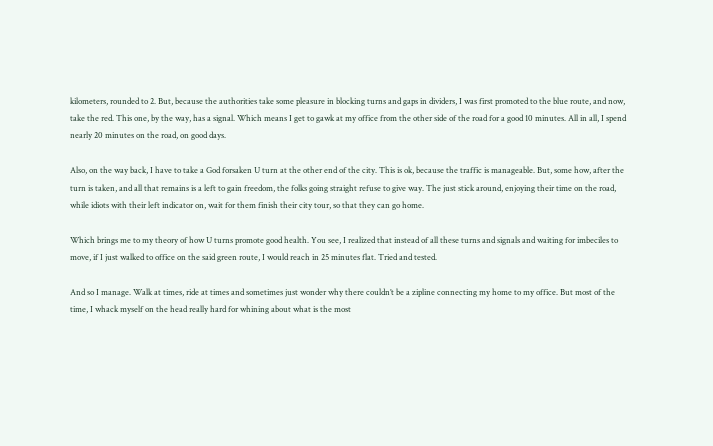kilometers, rounded to 2. But, because the authorities take some pleasure in blocking turns and gaps in dividers, I was first promoted to the blue route, and now, take the red. This one, by the way, has a signal. Which means I get to gawk at my office from the other side of the road for a good 10 minutes. All in all, I spend nearly 20 minutes on the road, on good days.

Also, on the way back, I have to take a God forsaken U turn at the other end of the city. This is ok, because the traffic is manageable. But, some how, after the turn is taken, and all that remains is a left to gain freedom, the folks going straight refuse to give way. The just stick around, enjoying their time on the road, while idiots with their left indicator on, wait for them finish their city tour, so that they can go home.

Which brings me to my theory of how U turns promote good health. You see, I realized that instead of all these turns and signals and waiting for imbeciles to move, if I just walked to office on the said green route, I would reach in 25 minutes flat. Tried and tested.

And so I manage. Walk at times, ride at times and sometimes just wonder why there couldn’t be a zipline connecting my home to my office. But most of the time, I whack myself on the head really hard for whining about what is the most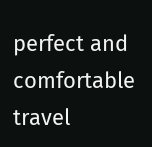perfect and comfortable travel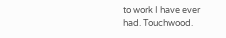to work I have ever had. Touchwood.